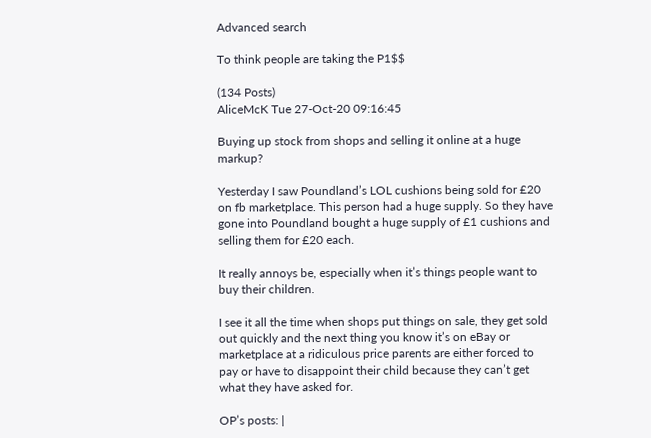Advanced search

To think people are taking the P1$$

(134 Posts)
AliceMcK Tue 27-Oct-20 09:16:45

Buying up stock from shops and selling it online at a huge markup?

Yesterday I saw Poundland’s LOL cushions being sold for £20 on fb marketplace. This person had a huge supply. So they have gone into Poundland bought a huge supply of £1 cushions and selling them for £20 each.

It really annoys be, especially when it’s things people want to buy their children.

I see it all the time when shops put things on sale, they get sold out quickly and the next thing you know it’s on eBay or marketplace at a ridiculous price parents are either forced to pay or have to disappoint their child because they can’t get what they have asked for.

OP’s posts: |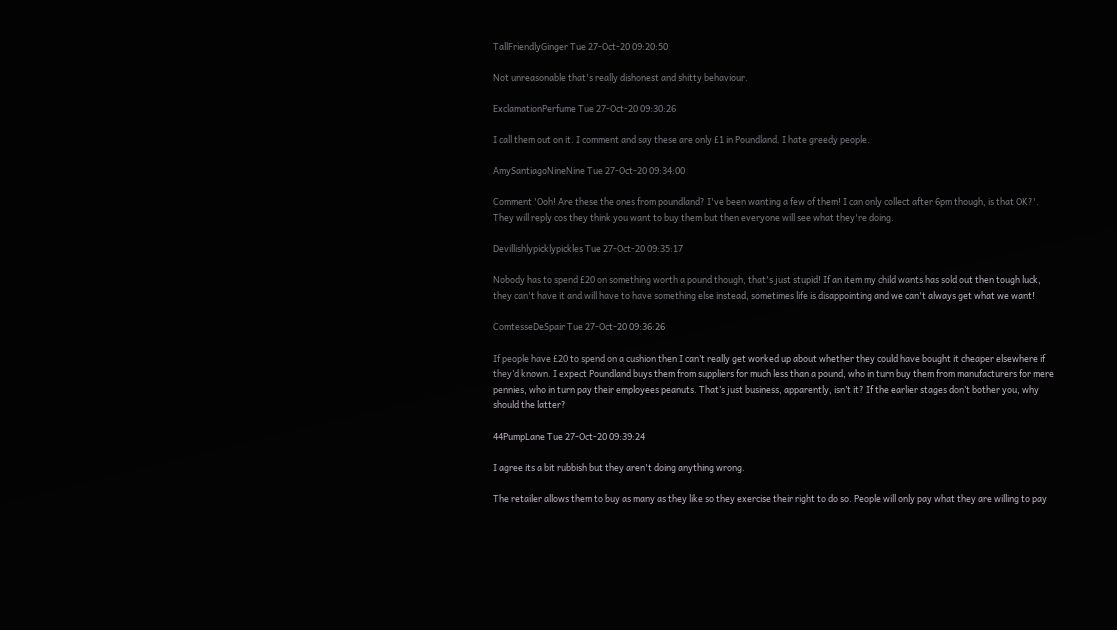TallFriendlyGinger Tue 27-Oct-20 09:20:50

Not unreasonable that's really dishonest and shitty behaviour.

ExclamationPerfume Tue 27-Oct-20 09:30:26

I call them out on it. I comment and say these are only £1 in Poundland. I hate greedy people.

AmySantiagoNineNine Tue 27-Oct-20 09:34:00

Comment 'Ooh! Are these the ones from poundland? I've been wanting a few of them! I can only collect after 6pm though, is that OK?'. They will reply cos they think you want to buy them but then everyone will see what they're doing.

Devillishlypicklypickles Tue 27-Oct-20 09:35:17

Nobody has to spend £20 on something worth a pound though, that's just stupid! If an item my child wants has sold out then tough luck, they can't have it and will have to have something else instead, sometimes life is disappointing and we can't always get what we want!

ComtesseDeSpair Tue 27-Oct-20 09:36:26

If people have £20 to spend on a cushion then I can’t really get worked up about whether they could have bought it cheaper elsewhere if they’d known. I expect Poundland buys them from suppliers for much less than a pound, who in turn buy them from manufacturers for mere pennies, who in turn pay their employees peanuts. That’s just business, apparently, isn’t it? If the earlier stages don’t bother you, why should the latter?

44PumpLane Tue 27-Oct-20 09:39:24

I agree its a bit rubbish but they aren't doing anything wrong.

The retailer allows them to buy as many as they like so they exercise their right to do so. People will only pay what they are willing to pay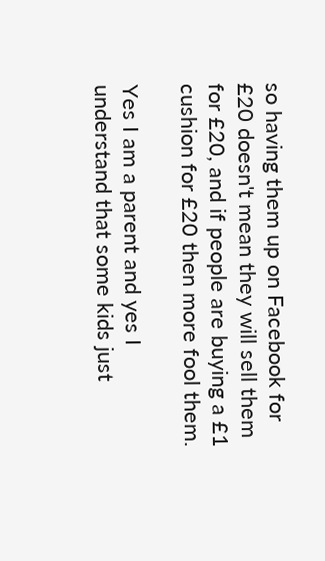so having them up on Facebook for £20 doesn't mean they will sell them for £20, and if people are buying a £1 cushion for £20 then more fool them.

Yes I am a parent and yes I understand that some kids just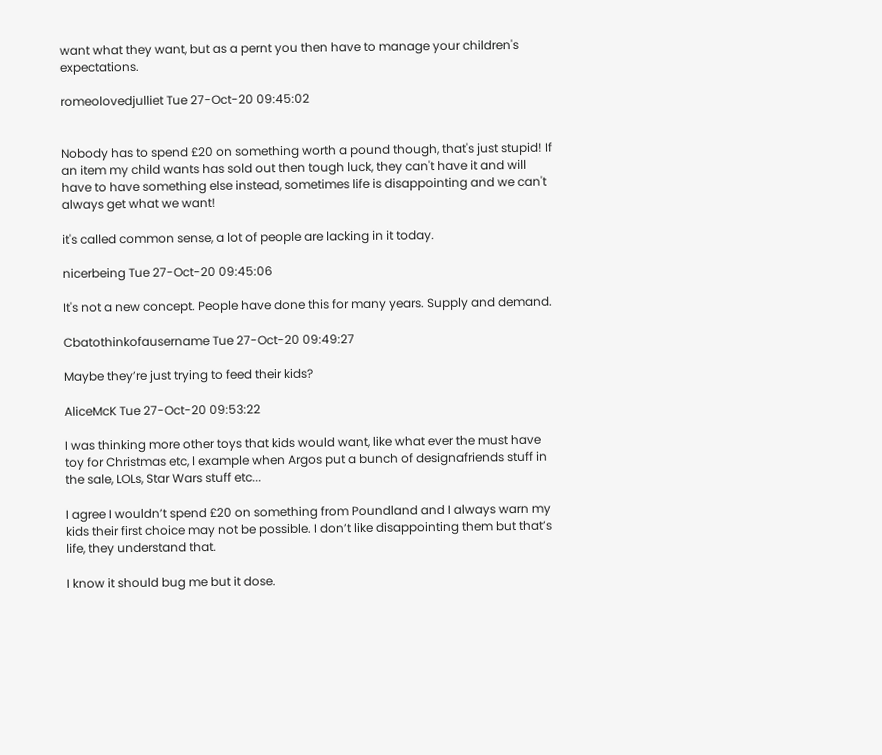want what they want, but as a pernt you then have to manage your children's expectations.

romeolovedjulliet Tue 27-Oct-20 09:45:02


Nobody has to spend £20 on something worth a pound though, that's just stupid! If an item my child wants has sold out then tough luck, they can't have it and will have to have something else instead, sometimes life is disappointing and we can't always get what we want!

it's called common sense, a lot of people are lacking in it today.

nicerbeing Tue 27-Oct-20 09:45:06

It's not a new concept. People have done this for many years. Supply and demand.

Cbatothinkofausername Tue 27-Oct-20 09:49:27

Maybe they’re just trying to feed their kids?

AliceMcK Tue 27-Oct-20 09:53:22

I was thinking more other toys that kids would want, like what ever the must have toy for Christmas etc, l example when Argos put a bunch of designafriends stuff in the sale, LOLs, Star Wars stuff etc...

I agree I wouldn’t spend £20 on something from Poundland and I always warn my kids their first choice may not be possible. I don’t like disappointing them but that’s life, they understand that.

I know it should bug me but it dose.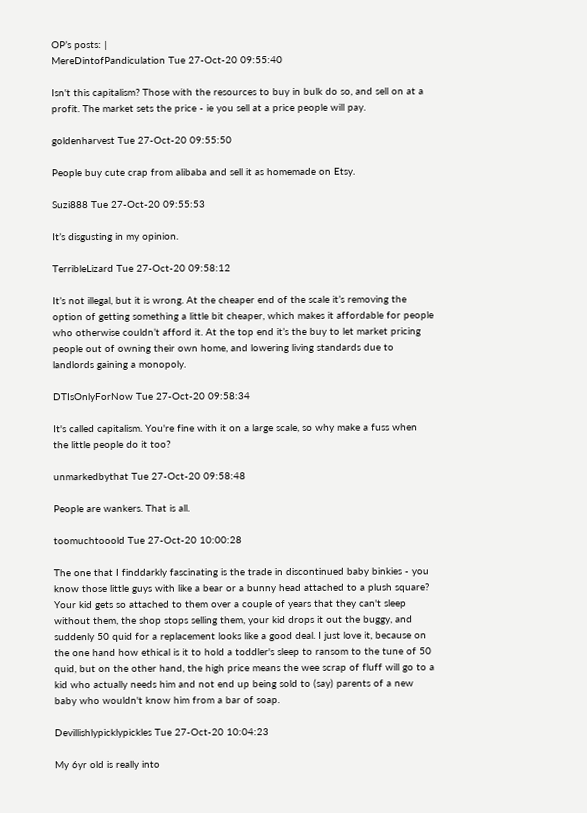OP’s posts: |
MereDintofPandiculation Tue 27-Oct-20 09:55:40

Isn't this capitalism? Those with the resources to buy in bulk do so, and sell on at a profit. The market sets the price - ie you sell at a price people will pay.

goldenharvest Tue 27-Oct-20 09:55:50

People buy cute crap from alibaba and sell it as homemade on Etsy.

Suzi888 Tue 27-Oct-20 09:55:53

It’s disgusting in my opinion.

TerribleLizard Tue 27-Oct-20 09:58:12

It’s not illegal, but it is wrong. At the cheaper end of the scale it’s removing the option of getting something a little bit cheaper, which makes it affordable for people who otherwise couldn’t afford it. At the top end it’s the buy to let market pricing people out of owning their own home, and lowering living standards due to landlords gaining a monopoly.

DTIsOnlyForNow Tue 27-Oct-20 09:58:34

It's called capitalism. You're fine with it on a large scale, so why make a fuss when the little people do it too?

unmarkedbythat Tue 27-Oct-20 09:58:48

People are wankers. That is all.

toomuchtooold Tue 27-Oct-20 10:00:28

The one that I finddarkly fascinating is the trade in discontinued baby binkies - you know those little guys with like a bear or a bunny head attached to a plush square? Your kid gets so attached to them over a couple of years that they can't sleep without them, the shop stops selling them, your kid drops it out the buggy, and suddenly 50 quid for a replacement looks like a good deal. I just love it, because on the one hand how ethical is it to hold a toddler's sleep to ransom to the tune of 50 quid, but on the other hand, the high price means the wee scrap of fluff will go to a kid who actually needs him and not end up being sold to (say) parents of a new baby who wouldn't know him from a bar of soap.

Devillishlypicklypickles Tue 27-Oct-20 10:04:23

My 6yr old is really into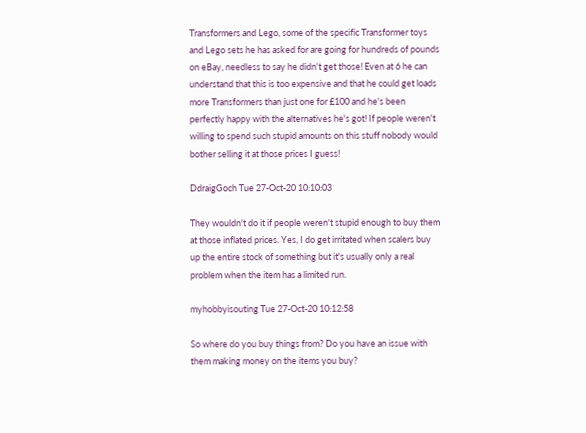Transformers and Lego, some of the specific Transformer toys and Lego sets he has asked for are going for hundreds of pounds on eBay, needless to say he didn't get those! Even at 6 he can understand that this is too expensive and that he could get loads more Transformers than just one for £100 and he's been perfectly happy with the alternatives he's got! If people weren't willing to spend such stupid amounts on this stuff nobody would bother selling it at those prices I guess!

DdraigGoch Tue 27-Oct-20 10:10:03

They wouldn't do it if people weren't stupid enough to buy them at those inflated prices. Yes, I do get irritated when scalers buy up the entire stock of something but it's usually only a real problem when the item has a limited run.

myhobbyisouting Tue 27-Oct-20 10:12:58

So where do you buy things from? Do you have an issue with them making money on the items you buy?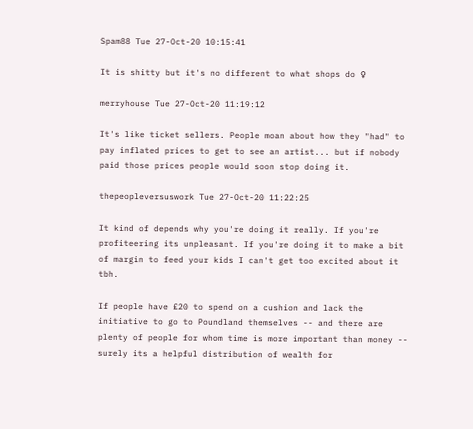Spam88 Tue 27-Oct-20 10:15:41

It is shitty but it's no different to what shops do ♀

merryhouse Tue 27-Oct-20 11:19:12

It's like ticket sellers. People moan about how they "had" to pay inflated prices to get to see an artist... but if nobody paid those prices people would soon stop doing it.

thepeopleversuswork Tue 27-Oct-20 11:22:25

It kind of depends why you're doing it really. If you're profiteering its unpleasant. If you're doing it to make a bit of margin to feed your kids I can't get too excited about it tbh.

If people have £20 to spend on a cushion and lack the initiative to go to Poundland themselves -- and there are plenty of people for whom time is more important than money -- surely its a helpful distribution of wealth for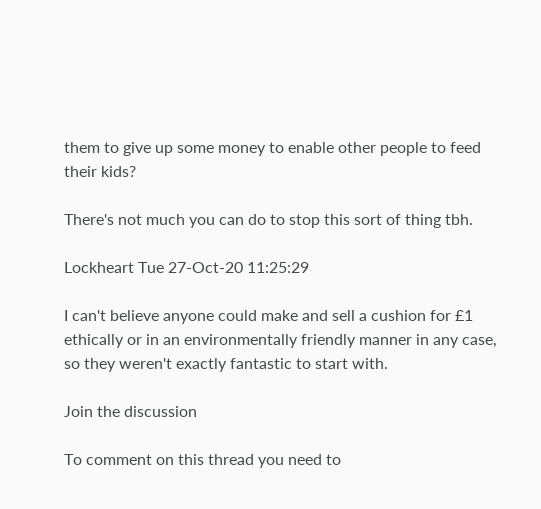them to give up some money to enable other people to feed their kids?

There's not much you can do to stop this sort of thing tbh.

Lockheart Tue 27-Oct-20 11:25:29

I can't believe anyone could make and sell a cushion for £1 ethically or in an environmentally friendly manner in any case, so they weren't exactly fantastic to start with.

Join the discussion

To comment on this thread you need to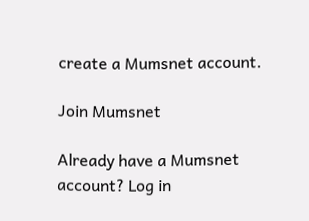create a Mumsnet account.

Join Mumsnet

Already have a Mumsnet account? Log in